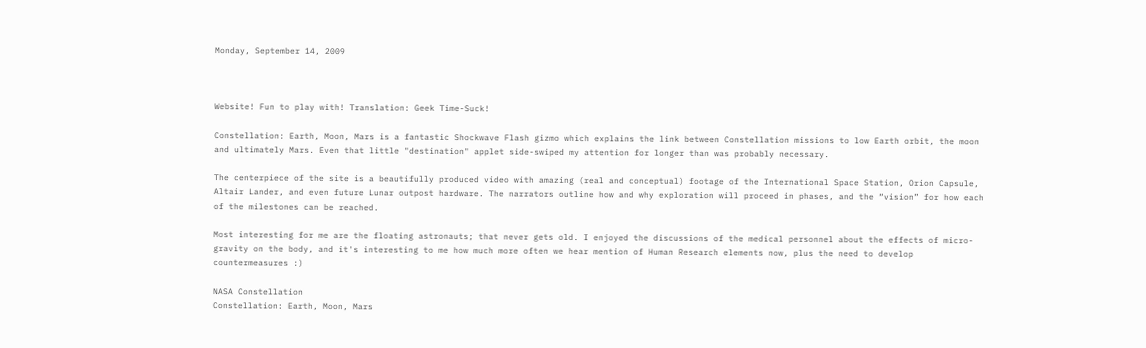Monday, September 14, 2009



Website! Fun to play with! Translation: Geek Time-Suck!

Constellation: Earth, Moon, Mars is a fantastic Shockwave Flash gizmo which explains the link between Constellation missions to low Earth orbit, the moon and ultimately Mars. Even that little "destination" applet side-swiped my attention for longer than was probably necessary.

The centerpiece of the site is a beautifully produced video with amazing (real and conceptual) footage of the International Space Station, Orion Capsule, Altair Lander, and even future Lunar outpost hardware. The narrators outline how and why exploration will proceed in phases, and the “vision” for how each of the milestones can be reached.

Most interesting for me are the floating astronauts; that never gets old. I enjoyed the discussions of the medical personnel about the effects of micro-gravity on the body, and it's interesting to me how much more often we hear mention of Human Research elements now, plus the need to develop countermeasures :)

NASA Constellation
Constellation: Earth, Moon, Mars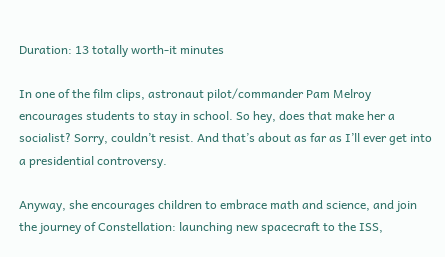Duration: 13 totally worth-it minutes

In one of the film clips, astronaut pilot/commander Pam Melroy encourages students to stay in school. So hey, does that make her a socialist? Sorry, couldn’t resist. And that’s about as far as I’ll ever get into a presidential controversy.

Anyway, she encourages children to embrace math and science, and join the journey of Constellation: launching new spacecraft to the ISS,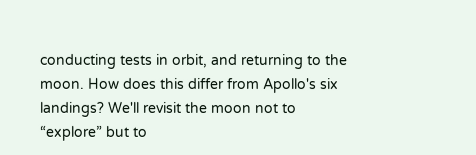conducting tests in orbit, and returning to the moon. How does this differ from Apollo's six landings? We'll revisit the moon not to “explore” but to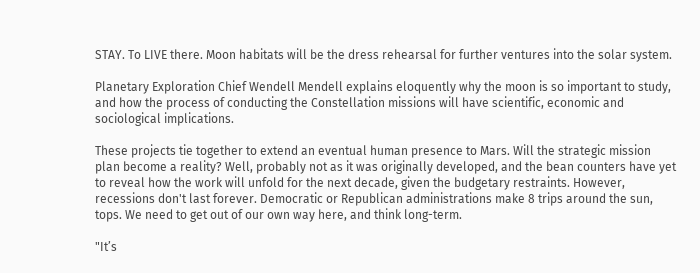STAY. To LIVE there. Moon habitats will be the dress rehearsal for further ventures into the solar system.

Planetary Exploration Chief Wendell Mendell explains eloquently why the moon is so important to study, and how the process of conducting the Constellation missions will have scientific, economic and sociological implications.

These projects tie together to extend an eventual human presence to Mars. Will the strategic mission plan become a reality? Well, probably not as it was originally developed, and the bean counters have yet to reveal how the work will unfold for the next decade, given the budgetary restraints. However, recessions don't last forever. Democratic or Republican administrations make 8 trips around the sun, tops. We need to get out of our own way here, and think long-term.

"It’s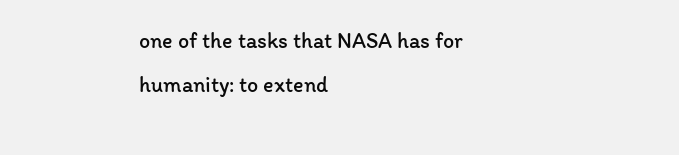one of the tasks that NASA has for humanity: to extend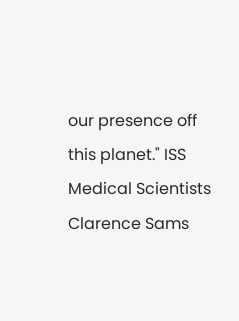our presence off this planet." ISS Medical Scientists Clarence Sams